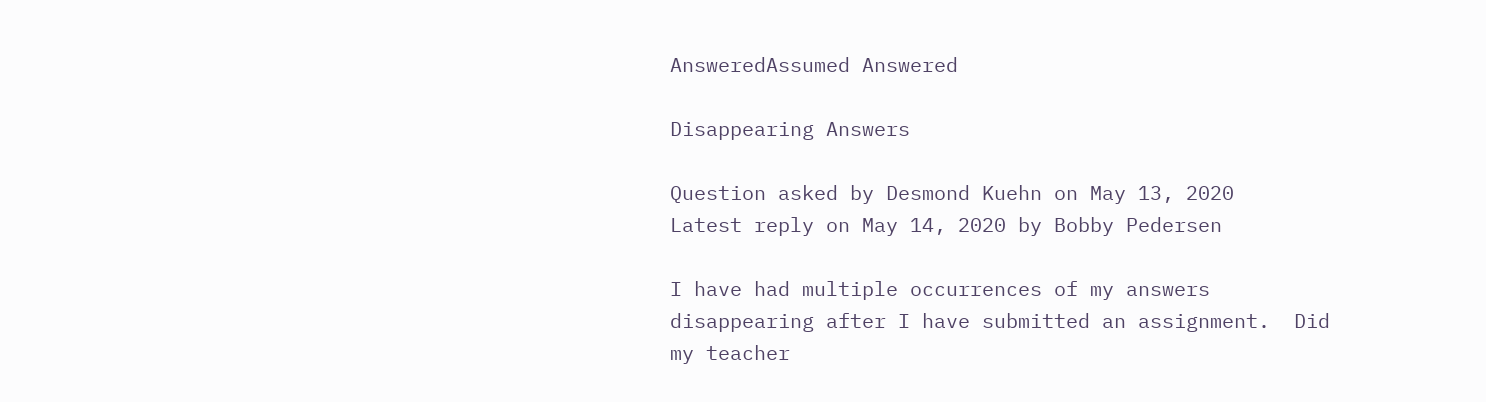AnsweredAssumed Answered

Disappearing Answers

Question asked by Desmond Kuehn on May 13, 2020
Latest reply on May 14, 2020 by Bobby Pedersen

I have had multiple occurrences of my answers disappearing after I have submitted an assignment.  Did my teacher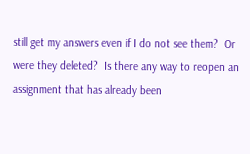still get my answers even if I do not see them?  Or were they deleted?  Is there any way to reopen an assignment that has already been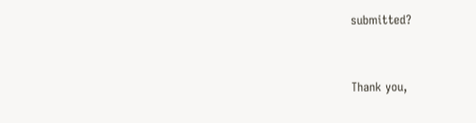submitted?


Thank you,